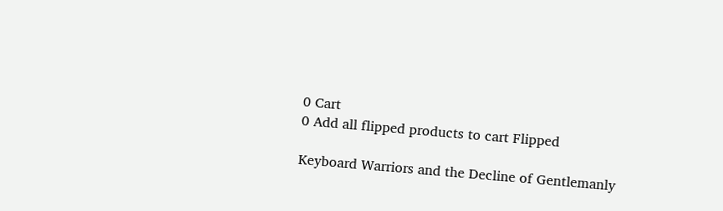0 Cart
0 Add all flipped products to cart Flipped

Keyboard Warriors and the Decline of Gentlemanly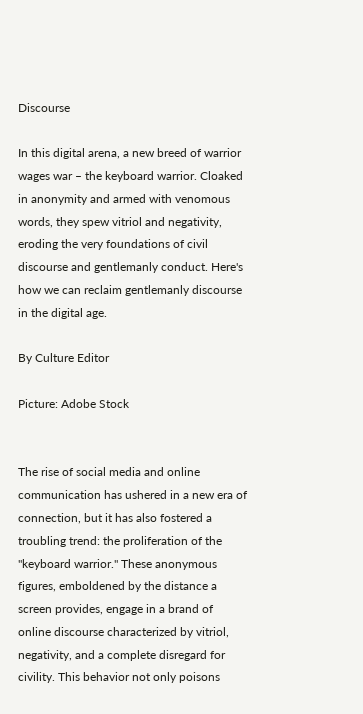Discourse

In this digital arena, a new breed of warrior wages war – the keyboard warrior. Cloaked in anonymity and armed with venomous words, they spew vitriol and negativity, eroding the very foundations of civil discourse and gentlemanly conduct. Here's how we can reclaim gentlemanly discourse in the digital age.

By Culture Editor

Picture: Adobe Stock


The rise of social media and online communication has ushered in a new era of connection, but it has also fostered a troubling trend: the proliferation of the "keyboard warrior." These anonymous figures, emboldened by the distance a screen provides, engage in a brand of online discourse characterized by vitriol, negativity, and a complete disregard for civility. This behavior not only poisons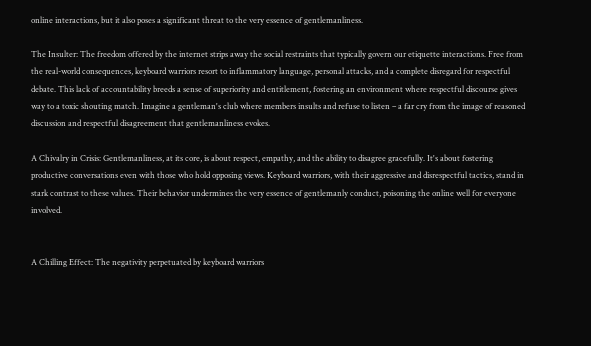online interactions, but it also poses a significant threat to the very essence of gentlemanliness.

The Insulter: The freedom offered by the internet strips away the social restraints that typically govern our etiquette interactions. Free from the real-world consequences, keyboard warriors resort to inflammatory language, personal attacks, and a complete disregard for respectful debate. This lack of accountability breeds a sense of superiority and entitlement, fostering an environment where respectful discourse gives way to a toxic shouting match. Imagine a gentleman's club where members insults and refuse to listen – a far cry from the image of reasoned discussion and respectful disagreement that gentlemanliness evokes.

A Chivalry in Crisis: Gentlemanliness, at its core, is about respect, empathy, and the ability to disagree gracefully. It's about fostering productive conversations even with those who hold opposing views. Keyboard warriors, with their aggressive and disrespectful tactics, stand in stark contrast to these values. Their behavior undermines the very essence of gentlemanly conduct, poisoning the online well for everyone involved.


A Chilling Effect: The negativity perpetuated by keyboard warriors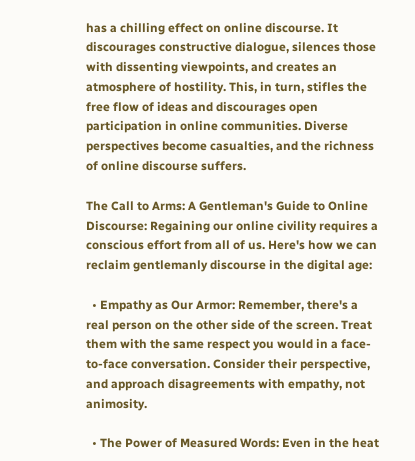has a chilling effect on online discourse. It discourages constructive dialogue, silences those with dissenting viewpoints, and creates an atmosphere of hostility. This, in turn, stifles the free flow of ideas and discourages open participation in online communities. Diverse perspectives become casualties, and the richness of online discourse suffers.

The Call to Arms: A Gentleman's Guide to Online Discourse: Regaining our online civility requires a conscious effort from all of us. Here's how we can reclaim gentlemanly discourse in the digital age:

  • Empathy as Our Armor: Remember, there's a real person on the other side of the screen. Treat them with the same respect you would in a face-to-face conversation. Consider their perspective, and approach disagreements with empathy, not animosity.

  • The Power of Measured Words: Even in the heat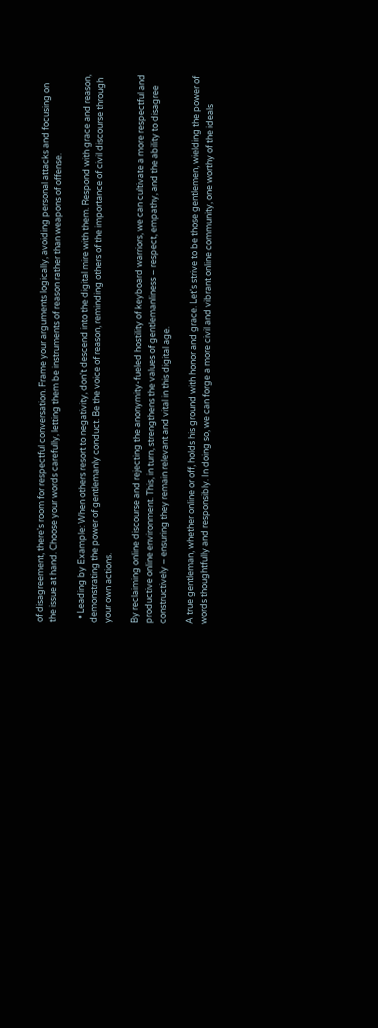of disagreement, there's room for respectful conversation. Frame your arguments logically, avoiding personal attacks and focusing on the issue at hand. Choose your words carefully, letting them be instruments of reason rather than weapons of offense.

  • Leading by Example: When others resort to negativity, don't descend into the digital mire with them. Respond with grace and reason, demonstrating the power of gentlemanly conduct. Be the voice of reason, reminding others of the importance of civil discourse through your own actions.

By reclaiming online discourse and rejecting the anonymity-fueled hostility of keyboard warriors, we can cultivate a more respectful and productive online environment. This, in turn, strengthens the values of gentlemanliness – respect, empathy, and the ability to disagree constructively – ensuring they remain relevant and vital in this digital age.

A true gentleman, whether online or off, holds his ground with honor and grace. Let's strive to be those gentlemen, wielding the power of words thoughtfully and responsibly. In doing so, we can forge a more civil and vibrant online community, one worthy of the ideals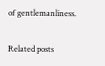of gentlemanliness.

Related posts